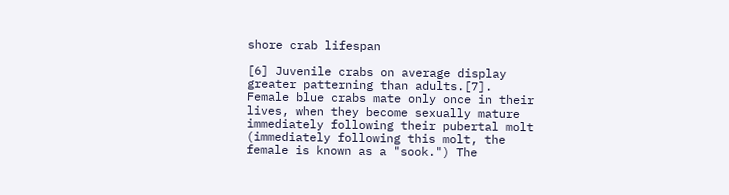shore crab lifespan

[6] Juvenile crabs on average display greater patterning than adults.[7]. Female blue crabs mate only once in their lives, when they become sexually mature immediately following their pubertal molt (immediately following this molt, the female is known as a "sook.") The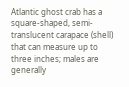Atlantic ghost crab has a square-shaped, semi-translucent carapace (shell) that can measure up to three inches; males are generally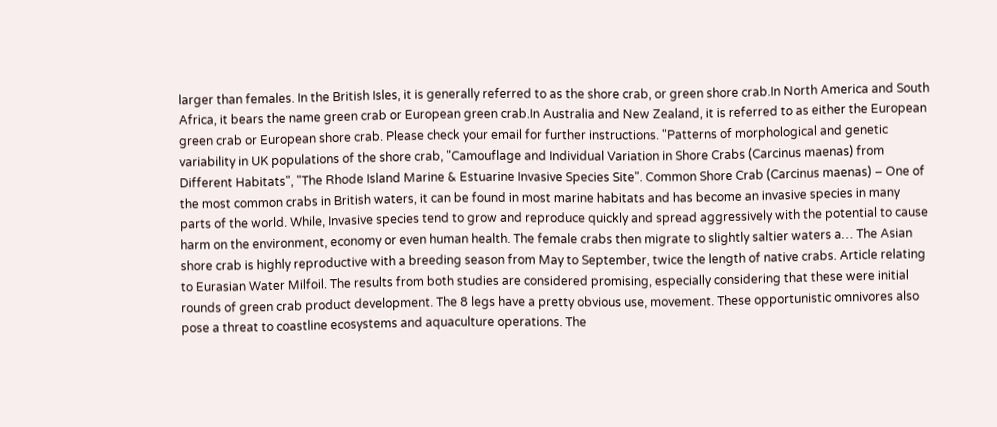larger than females. In the British Isles, it is generally referred to as the shore crab, or green shore crab.In North America and South Africa, it bears the name green crab or European green crab.In Australia and New Zealand, it is referred to as either the European green crab or European shore crab. Please check your email for further instructions. "Patterns of morphological and genetic variability in UK populations of the shore crab, "Camouflage and Individual Variation in Shore Crabs (Carcinus maenas) from Different Habitats", "The Rhode Island Marine & Estuarine Invasive Species Site". Common Shore Crab (Carcinus maenas) – One of the most common crabs in British waters, it can be found in most marine habitats and has become an invasive species in many parts of the world. While, Invasive species tend to grow and reproduce quickly and spread aggressively with the potential to cause harm on the environment, economy or even human health. The female crabs then migrate to slightly saltier waters a… The Asian shore crab is highly reproductive with a breeding season from May to September, twice the length of native crabs. Article relating to Eurasian Water Milfoil. The results from both studies are considered promising, especially considering that these were initial rounds of green crab product development. The 8 legs have a pretty obvious use, movement. These opportunistic omnivores also pose a threat to coastline ecosystems and aquaculture operations. The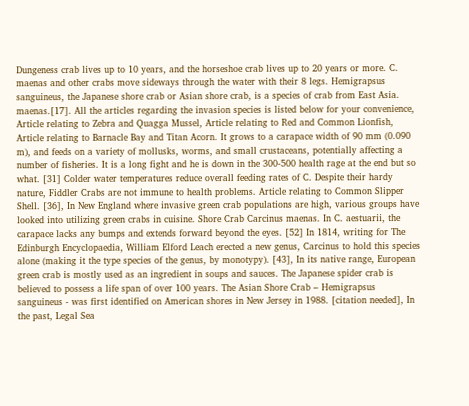Dungeness crab lives up to 10 years, and the horseshoe crab lives up to 20 years or more. C. maenas and other crabs move sideways through the water with their 8 legs. Hemigrapsus sanguineus, the Japanese shore crab or Asian shore crab, is a species of crab from East Asia. maenas.[17]. All the articles regarding the invasion species is listed below for your convenience, Article relating to Zebra and Quagga Mussel, Article relating to Red and Common Lionfish, Article relating to Barnacle Bay and Titan Acorn. It grows to a carapace width of 90 mm (0.090 m), and feeds on a variety of mollusks, worms, and small crustaceans, potentially affecting a number of fisheries. It is a long fight and he is down in the 300-500 health rage at the end but so what. [31] Colder water temperatures reduce overall feeding rates of C. Despite their hardy nature, Fiddler Crabs are not immune to health problems. Article relating to Common Slipper Shell. [36], In New England where invasive green crab populations are high, various groups have looked into utilizing green crabs in cuisine. Shore Crab Carcinus maenas. In C. aestuarii, the carapace lacks any bumps and extends forward beyond the eyes. [52] In 1814, writing for The Edinburgh Encyclopaedia, William Elford Leach erected a new genus, Carcinus to hold this species alone (making it the type species of the genus, by monotypy). [43], In its native range, European green crab is mostly used as an ingredient in soups and sauces. The Japanese spider crab is believed to possess a life span of over 100 years. The Asian Shore Crab – Hemigrapsus sanguineus - was first identified on American shores in New Jersey in 1988. [citation needed], In the past, Legal Sea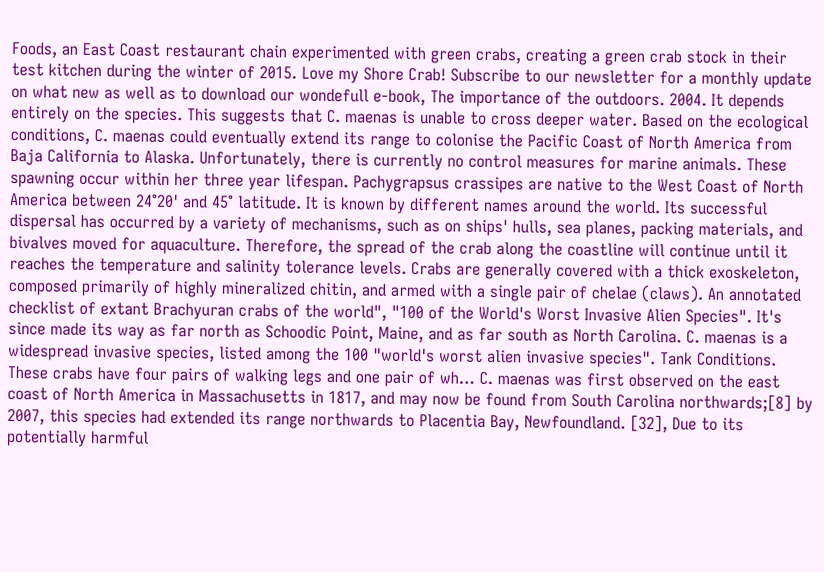Foods, an East Coast restaurant chain experimented with green crabs, creating a green crab stock in their test kitchen during the winter of 2015. Love my Shore Crab! Subscribe to our newsletter for a monthly update on what new as well as to download our wondefull e-book, The importance of the outdoors. 2004. It depends entirely on the species. This suggests that C. maenas is unable to cross deeper water. Based on the ecological conditions, C. maenas could eventually extend its range to colonise the Pacific Coast of North America from Baja California to Alaska. Unfortunately, there is currently no control measures for marine animals. These spawning occur within her three year lifespan. Pachygrapsus crassipes are native to the West Coast of North America between 24°20' and 45° latitude. It is known by different names around the world. Its successful dispersal has occurred by a variety of mechanisms, such as on ships' hulls, sea planes, packing materials, and bivalves moved for aquaculture. Therefore, the spread of the crab along the coastline will continue until it reaches the temperature and salinity tolerance levels. Crabs are generally covered with a thick exoskeleton, composed primarily of highly mineralized chitin, and armed with a single pair of chelae (claws). An annotated checklist of extant Brachyuran crabs of the world", "100 of the World's Worst Invasive Alien Species". It's since made its way as far north as Schoodic Point, Maine, and as far south as North Carolina. C. maenas is a widespread invasive species, listed among the 100 "world's worst alien invasive species". Tank Conditions. These crabs have four pairs of walking legs and one pair of wh… C. maenas was first observed on the east coast of North America in Massachusetts in 1817, and may now be found from South Carolina northwards;[8] by 2007, this species had extended its range northwards to Placentia Bay, Newfoundland. [32], Due to its potentially harmful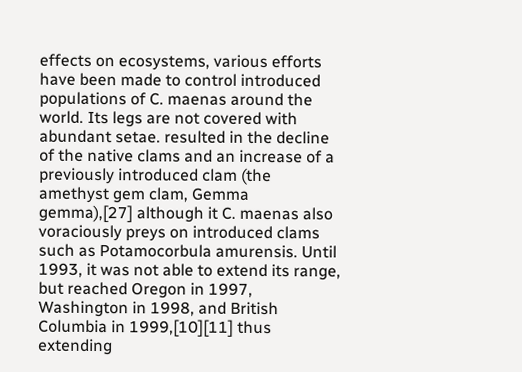effects on ecosystems, various efforts have been made to control introduced populations of C. maenas around the world. Its legs are not covered with abundant setae. resulted in the decline of the native clams and an increase of a previously introduced clam (the amethyst gem clam, Gemma gemma),[27] although it C. maenas also voraciously preys on introduced clams such as Potamocorbula amurensis. Until 1993, it was not able to extend its range, but reached Oregon in 1997, Washington in 1998, and British Columbia in 1999,[10][11] thus extending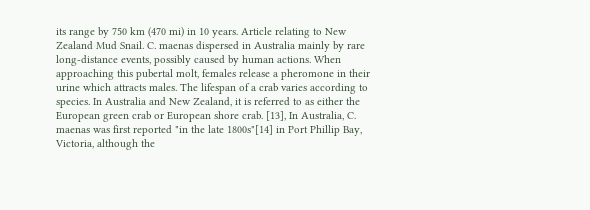its range by 750 km (470 mi) in 10 years. Article relating to New Zealand Mud Snail. C. maenas dispersed in Australia mainly by rare long-distance events, possibly caused by human actions. When approaching this pubertal molt, females release a pheromone in their urine which attracts males. The lifespan of a crab varies according to species. In Australia and New Zealand, it is referred to as either the European green crab or European shore crab. [13], In Australia, C. maenas was first reported "in the late 1800s"[14] in Port Phillip Bay, Victoria, although the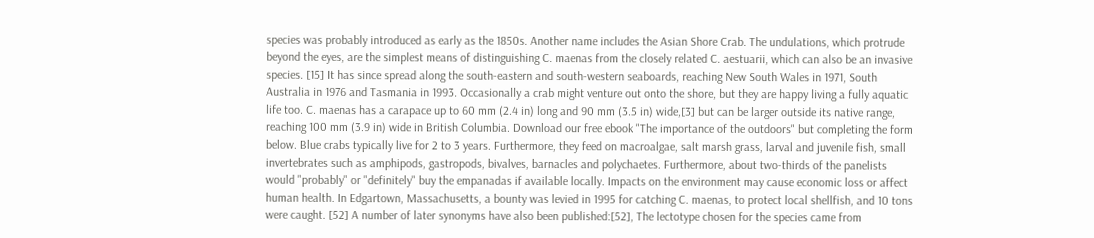species was probably introduced as early as the 1850s. Another name includes the Asian Shore Crab. The undulations, which protrude beyond the eyes, are the simplest means of distinguishing C. maenas from the closely related C. aestuarii, which can also be an invasive species. [15] It has since spread along the south-eastern and south-western seaboards, reaching New South Wales in 1971, South Australia in 1976 and Tasmania in 1993. Occasionally a crab might venture out onto the shore, but they are happy living a fully aquatic life too. C. maenas has a carapace up to 60 mm (2.4 in) long and 90 mm (3.5 in) wide,[3] but can be larger outside its native range, reaching 100 mm (3.9 in) wide in British Columbia. Download our free ebook "The importance of the outdoors" but completing the form below. Blue crabs typically live for 2 to 3 years. Furthermore, they feed on macroalgae, salt marsh grass, larval and juvenile fish, small invertebrates such as amphipods, gastropods, bivalves, barnacles and polychaetes. Furthermore, about two-thirds of the panelists would "probably" or "definitely" buy the empanadas if available locally. Impacts on the environment may cause economic loss or affect human health. In Edgartown, Massachusetts, a bounty was levied in 1995 for catching C. maenas, to protect local shellfish, and 10 tons were caught. [52] A number of later synonyms have also been published:[52], The lectotype chosen for the species came from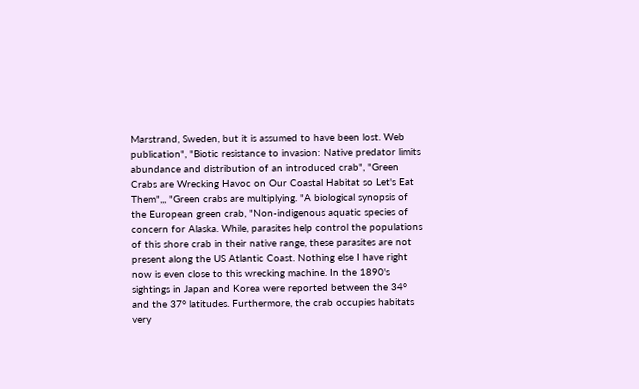Marstrand, Sweden, but it is assumed to have been lost. Web publication", "Biotic resistance to invasion: Native predator limits abundance and distribution of an introduced crab", "Green Crabs are Wrecking Havoc on Our Coastal Habitat so Let's Eat Them",,, "Green crabs are multiplying. "A biological synopsis of the European green crab, "Non-indigenous aquatic species of concern for Alaska. While, parasites help control the populations of this shore crab in their native range, these parasites are not present along the US Atlantic Coast. Nothing else I have right now is even close to this wrecking machine. In the 1890's sightings in Japan and Korea were reported between the 34° and the 37° latitudes. Furthermore, the crab occupies habitats very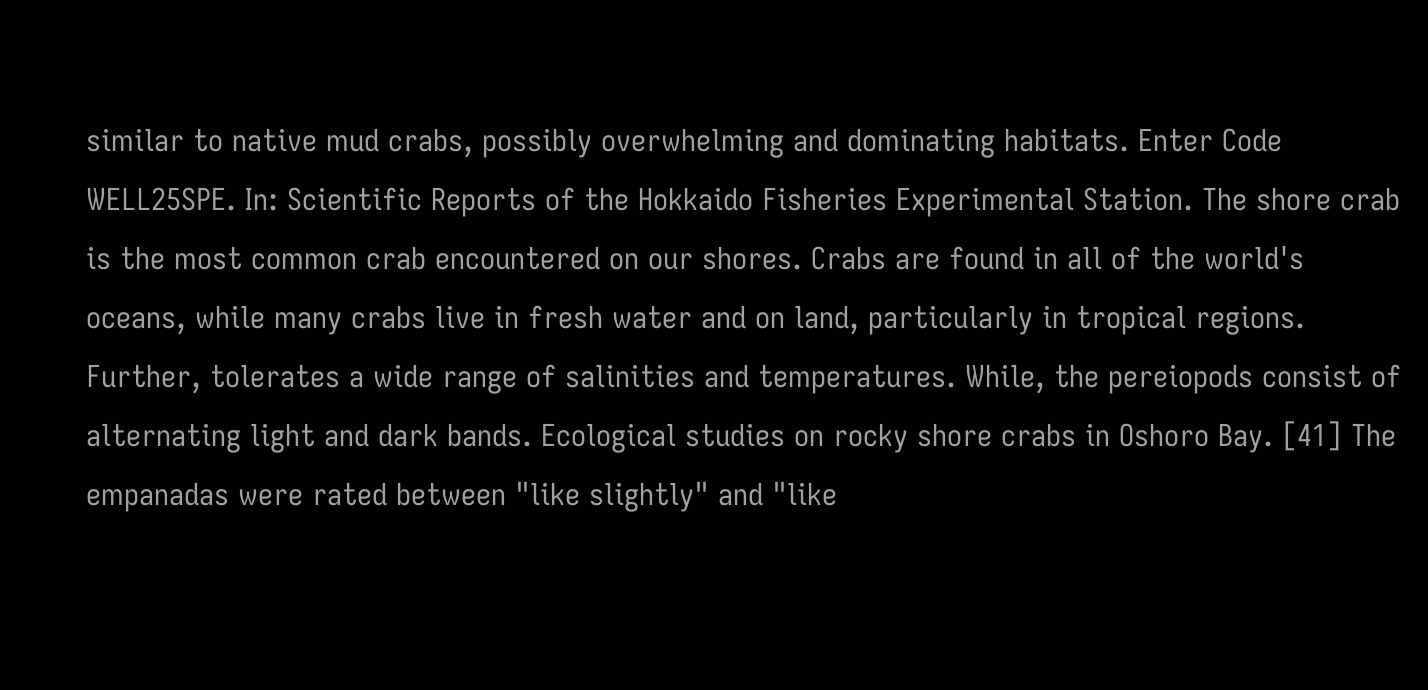similar to native mud crabs, possibly overwhelming and dominating habitats. Enter Code WELL25SPE. In: Scientific Reports of the Hokkaido Fisheries Experimental Station. The shore crab is the most common crab encountered on our shores. Crabs are found in all of the world's oceans, while many crabs live in fresh water and on land, particularly in tropical regions. Further, tolerates a wide range of salinities and temperatures. While, the pereiopods consist of alternating light and dark bands. Ecological studies on rocky shore crabs in Oshoro Bay. [41] The empanadas were rated between "like slightly" and "like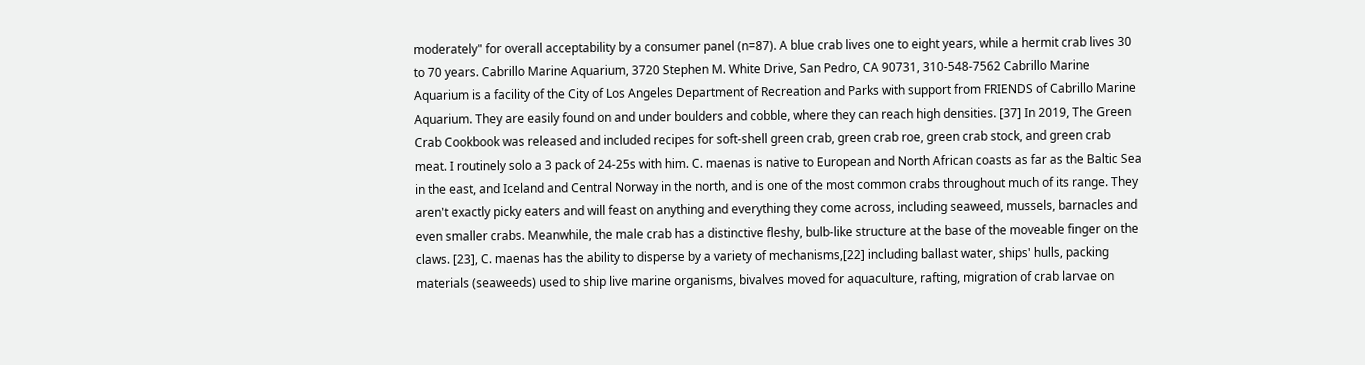moderately" for overall acceptability by a consumer panel (n=87). A blue crab lives one to eight years, while a hermit crab lives 30 to 70 years. Cabrillo Marine Aquarium, 3720 Stephen M. White Drive, San Pedro, CA 90731, 310-548-7562 Cabrillo Marine Aquarium is a facility of the City of Los Angeles Department of Recreation and Parks with support from FRIENDS of Cabrillo Marine Aquarium. They are easily found on and under boulders and cobble, where they can reach high densities. [37] In 2019, The Green Crab Cookbook was released and included recipes for soft-shell green crab, green crab roe, green crab stock, and green crab meat. I routinely solo a 3 pack of 24-25s with him. C. maenas is native to European and North African coasts as far as the Baltic Sea in the east, and Iceland and Central Norway in the north, and is one of the most common crabs throughout much of its range. They aren't exactly picky eaters and will feast on anything and everything they come across, including seaweed, mussels, barnacles and even smaller crabs. Meanwhile, the male crab has a distinctive fleshy, bulb-like structure at the base of the moveable finger on the claws. [23], C. maenas has the ability to disperse by a variety of mechanisms,[22] including ballast water, ships' hulls, packing materials (seaweeds) used to ship live marine organisms, bivalves moved for aquaculture, rafting, migration of crab larvae on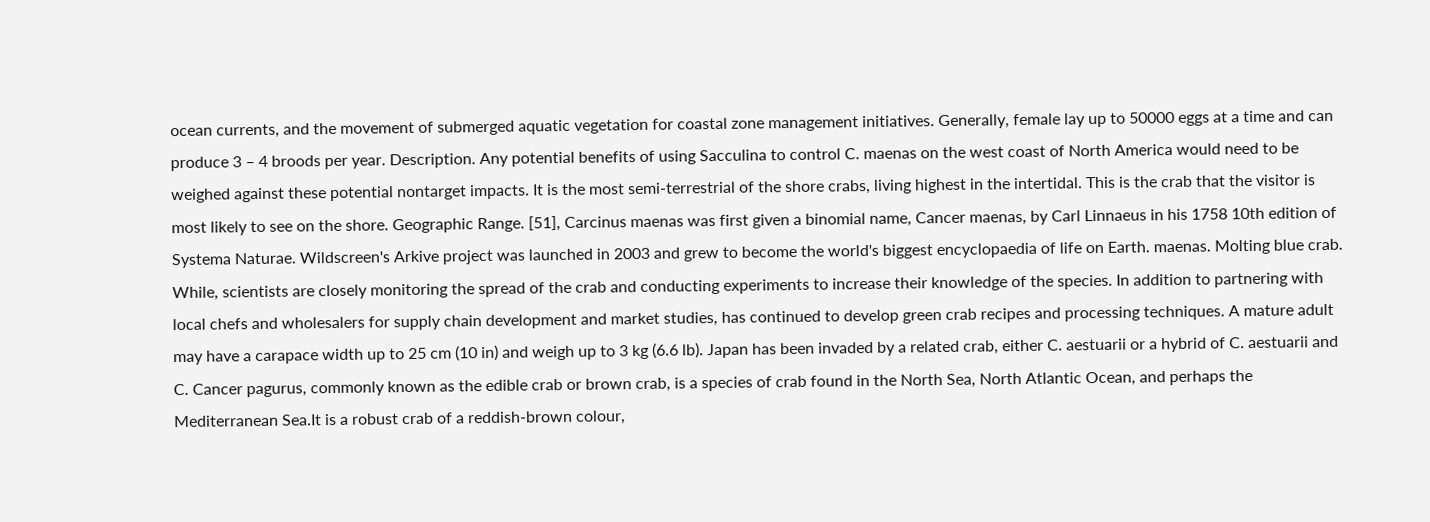ocean currents, and the movement of submerged aquatic vegetation for coastal zone management initiatives. Generally, female lay up to 50000 eggs at a time and can produce 3 – 4 broods per year. Description. Any potential benefits of using Sacculina to control C. maenas on the west coast of North America would need to be weighed against these potential nontarget impacts. It is the most semi-terrestrial of the shore crabs, living highest in the intertidal. This is the crab that the visitor is most likely to see on the shore. Geographic Range. [51], Carcinus maenas was first given a binomial name, Cancer maenas, by Carl Linnaeus in his 1758 10th edition of Systema Naturae. Wildscreen's Arkive project was launched in 2003 and grew to become the world's biggest encyclopaedia of life on Earth. maenas. Molting blue crab. While, scientists are closely monitoring the spread of the crab and conducting experiments to increase their knowledge of the species. In addition to partnering with local chefs and wholesalers for supply chain development and market studies, has continued to develop green crab recipes and processing techniques. A mature adult may have a carapace width up to 25 cm (10 in) and weigh up to 3 kg (6.6 lb). Japan has been invaded by a related crab, either C. aestuarii or a hybrid of C. aestuarii and C. Cancer pagurus, commonly known as the edible crab or brown crab, is a species of crab found in the North Sea, North Atlantic Ocean, and perhaps the Mediterranean Sea.It is a robust crab of a reddish-brown colour,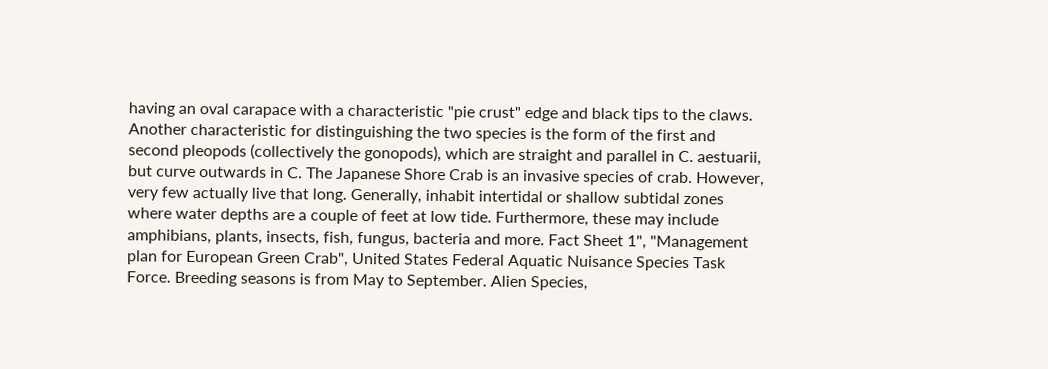having an oval carapace with a characteristic "pie crust" edge and black tips to the claws. Another characteristic for distinguishing the two species is the form of the first and second pleopods (collectively the gonopods), which are straight and parallel in C. aestuarii, but curve outwards in C. The Japanese Shore Crab is an invasive species of crab. However, very few actually live that long. Generally, inhabit intertidal or shallow subtidal zones where water depths are a couple of feet at low tide. Furthermore, these may include amphibians, plants, insects, fish, fungus, bacteria and more. Fact Sheet 1", "Management plan for European Green Crab", United States Federal Aquatic Nuisance Species Task Force. Breeding seasons is from May to September. Alien Species,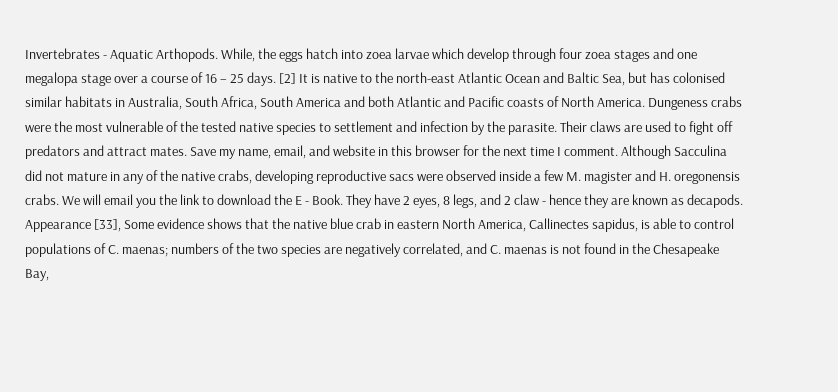Invertebrates - Aquatic Arthopods. While, the eggs hatch into zoea larvae which develop through four zoea stages and one megalopa stage over a course of 16 – 25 days. [2] It is native to the north-east Atlantic Ocean and Baltic Sea, but has colonised similar habitats in Australia, South Africa, South America and both Atlantic and Pacific coasts of North America. Dungeness crabs were the most vulnerable of the tested native species to settlement and infection by the parasite. Their claws are used to fight off predators and attract mates. Save my name, email, and website in this browser for the next time I comment. Although Sacculina did not mature in any of the native crabs, developing reproductive sacs were observed inside a few M. magister and H. oregonensis crabs. We will email you the link to download the E - Book. They have 2 eyes, 8 legs, and 2 claw - hence they are known as decapods. Appearance [33], Some evidence shows that the native blue crab in eastern North America, Callinectes sapidus, is able to control populations of C. maenas; numbers of the two species are negatively correlated, and C. maenas is not found in the Chesapeake Bay,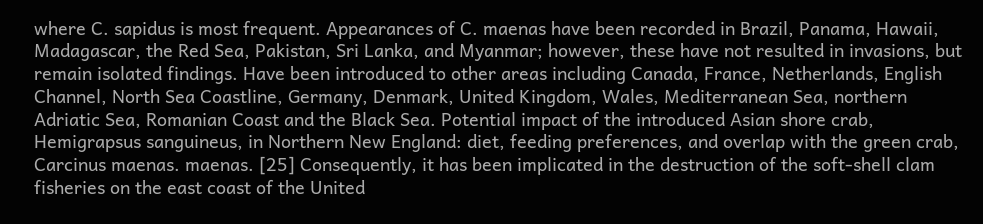where C. sapidus is most frequent. Appearances of C. maenas have been recorded in Brazil, Panama, Hawaii, Madagascar, the Red Sea, Pakistan, Sri Lanka, and Myanmar; however, these have not resulted in invasions, but remain isolated findings. Have been introduced to other areas including Canada, France, Netherlands, English Channel, North Sea Coastline, Germany, Denmark, United Kingdom, Wales, Mediterranean Sea, northern Adriatic Sea, Romanian Coast and the Black Sea. Potential impact of the introduced Asian shore crab, Hemigrapsus sanguineus, in Northern New England: diet, feeding preferences, and overlap with the green crab, Carcinus maenas. maenas. [25] Consequently, it has been implicated in the destruction of the soft-shell clam fisheries on the east coast of the United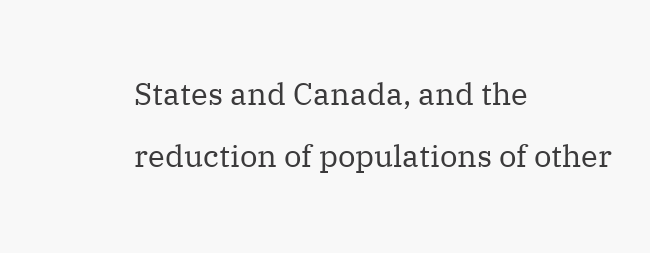States and Canada, and the reduction of populations of other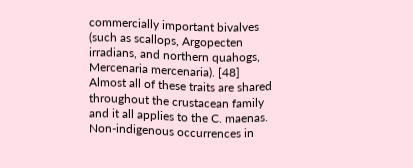commercially important bivalves (such as scallops, Argopecten irradians, and northern quahogs, Mercenaria mercenaria). [48] Almost all of these traits are shared throughout the crustacean family and it all applies to the C. maenas. Non-indigenous occurrences in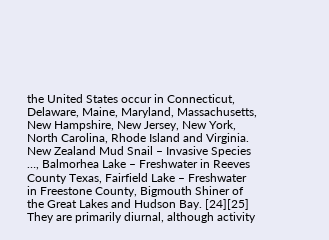the United States occur in Connecticut, Delaware, Maine, Maryland, Massachusetts, New Hampshire, New Jersey, New York, North Carolina, Rhode Island and Virginia. New Zealand Mud Snail – Invasive Species …, Balmorhea Lake – Freshwater in Reeves County Texas, Fairfield Lake – Freshwater in Freestone County, Bigmouth Shiner of the Great Lakes and Hudson Bay. [24][25] They are primarily diurnal, although activity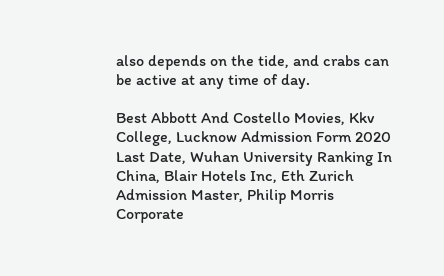also depends on the tide, and crabs can be active at any time of day.

Best Abbott And Costello Movies, Kkv College, Lucknow Admission Form 2020 Last Date, Wuhan University Ranking In China, Blair Hotels Inc, Eth Zurich Admission Master, Philip Morris Corporate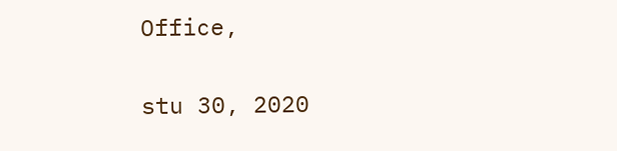Office,

stu 30, 2020